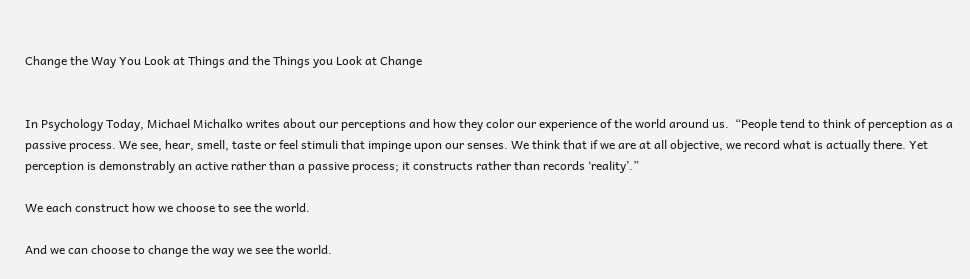Change the Way You Look at Things and the Things you Look at Change


In Psychology Today, Michael Michalko writes about our perceptions and how they color our experience of the world around us.  “People tend to think of perception as a passive process. We see, hear, smell, taste or feel stimuli that impinge upon our senses. We think that if we are at all objective, we record what is actually there. Yet perception is demonstrably an active rather than a passive process; it constructs rather than records ‘reality’.”

We each construct how we choose to see the world.

And we can choose to change the way we see the world.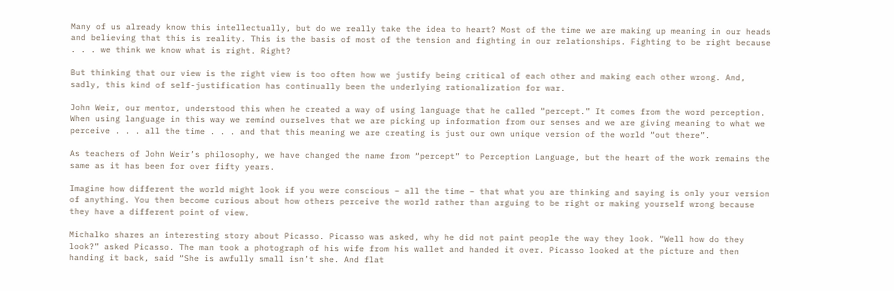Many of us already know this intellectually, but do we really take the idea to heart? Most of the time we are making up meaning in our heads and believing that this is reality. This is the basis of most of the tension and fighting in our relationships. Fighting to be right because . . . we think we know what is right. Right?

But thinking that our view is the right view is too often how we justify being critical of each other and making each other wrong. And, sadly, this kind of self-justification has continually been the underlying rationalization for war.

John Weir, our mentor, understood this when he created a way of using language that he called “percept.” It comes from the word perception. When using language in this way we remind ourselves that we are picking up information from our senses and we are giving meaning to what we perceive . . . all the time . . . and that this meaning we are creating is just our own unique version of the world “out there”.

As teachers of John Weir’s philosophy, we have changed the name from “percept” to Perception Language, but the heart of the work remains the same as it has been for over fifty years.

Imagine how different the world might look if you were conscious – all the time – that what you are thinking and saying is only your version of anything. You then become curious about how others perceive the world rather than arguing to be right or making yourself wrong because they have a different point of view.

Michalko shares an interesting story about Picasso. Picasso was asked, why he did not paint people the way they look. “Well how do they look?” asked Picasso. The man took a photograph of his wife from his wallet and handed it over. Picasso looked at the picture and then handing it back, said “She is awfully small isn’t she. And flat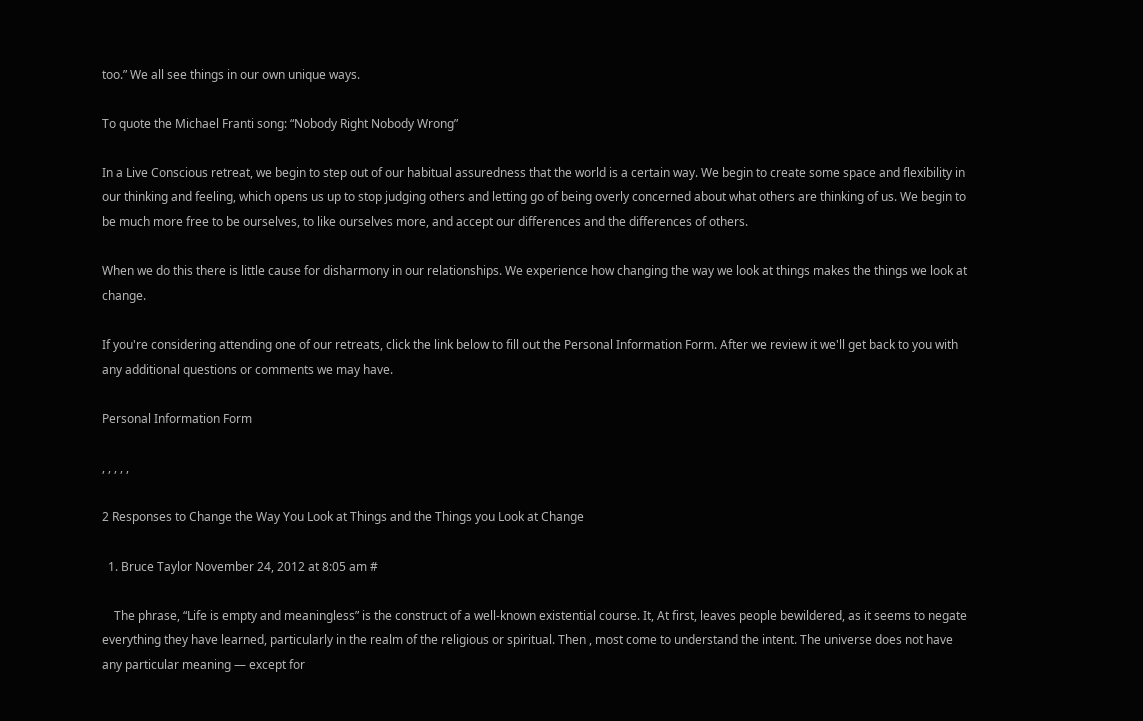too.” We all see things in our own unique ways.

To quote the Michael Franti song: “Nobody Right Nobody Wrong”

In a Live Conscious retreat, we begin to step out of our habitual assuredness that the world is a certain way. We begin to create some space and flexibility in our thinking and feeling, which opens us up to stop judging others and letting go of being overly concerned about what others are thinking of us. We begin to be much more free to be ourselves, to like ourselves more, and accept our differences and the differences of others.

When we do this there is little cause for disharmony in our relationships. We experience how changing the way we look at things makes the things we look at change.

If you're considering attending one of our retreats, click the link below to fill out the Personal Information Form. After we review it we'll get back to you with any additional questions or comments we may have.

Personal Information Form

, , , , ,

2 Responses to Change the Way You Look at Things and the Things you Look at Change

  1. Bruce Taylor November 24, 2012 at 8:05 am #

    The phrase, “Life is empty and meaningless” is the construct of a well-known existential course. It, At first, leaves people bewildered, as it seems to negate everything they have learned, particularly in the realm of the religious or spiritual. Then , most come to understand the intent. The universe does not have any particular meaning — except for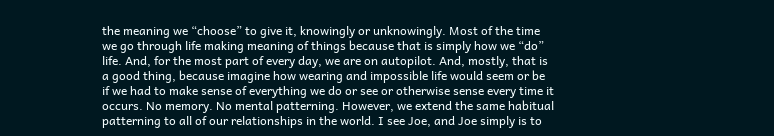the meaning we “choose” to give it, knowingly or unknowingly. Most of the time we go through life making meaning of things because that is simply how we “do” life. And, for the most part of every day, we are on autopilot. And, mostly, that is a good thing, because imagine how wearing and impossible life would seem or be if we had to make sense of everything we do or see or otherwise sense every time it occurs. No memory. No mental patterning. However, we extend the same habitual patterning to all of our relationships in the world. I see Joe, and Joe simply is to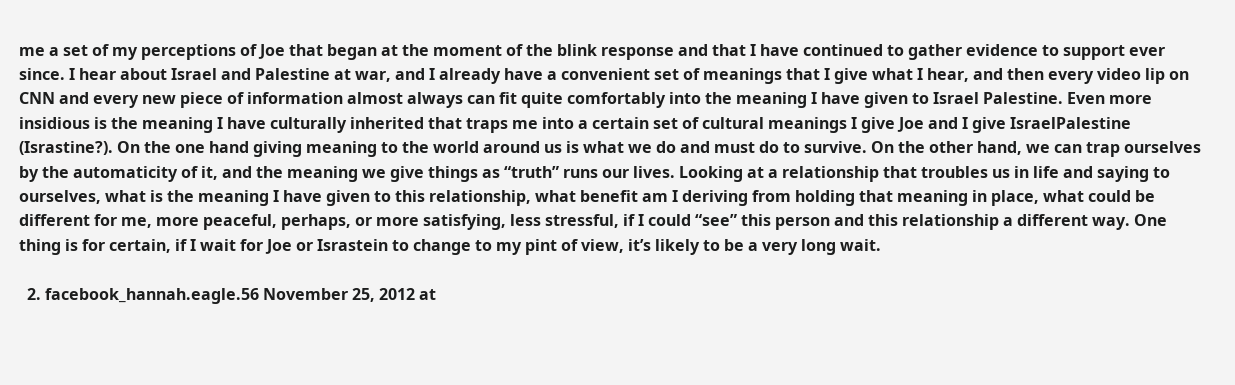me a set of my perceptions of Joe that began at the moment of the blink response and that I have continued to gather evidence to support ever since. I hear about Israel and Palestine at war, and I already have a convenient set of meanings that I give what I hear, and then every video lip on CNN and every new piece of information almost always can fit quite comfortably into the meaning I have given to Israel Palestine. Even more insidious is the meaning I have culturally inherited that traps me into a certain set of cultural meanings I give Joe and I give IsraelPalestine (Israstine?). On the one hand giving meaning to the world around us is what we do and must do to survive. On the other hand, we can trap ourselves by the automaticity of it, and the meaning we give things as “truth” runs our lives. Looking at a relationship that troubles us in life and saying to ourselves, what is the meaning I have given to this relationship, what benefit am I deriving from holding that meaning in place, what could be different for me, more peaceful, perhaps, or more satisfying, less stressful, if I could “see” this person and this relationship a different way. One thing is for certain, if I wait for Joe or Israstein to change to my pint of view, it’s likely to be a very long wait.

  2. facebook_hannah.eagle.56 November 25, 2012 at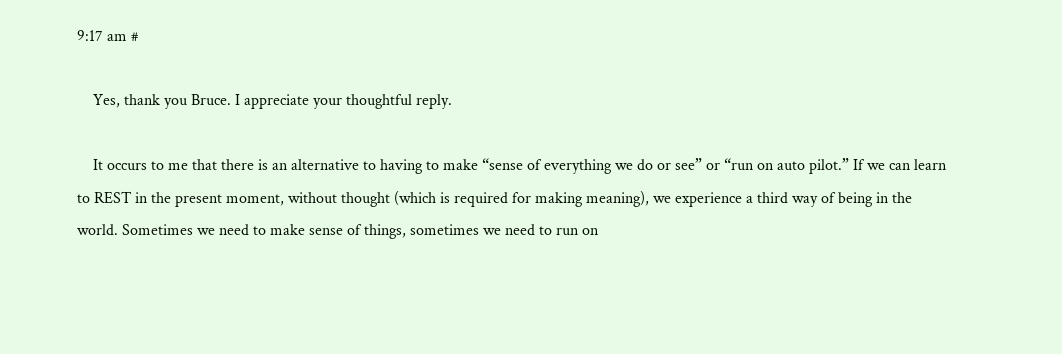9:17 am #

    Yes, thank you Bruce. I appreciate your thoughtful reply.

    It occurs to me that there is an alternative to having to make “sense of everything we do or see” or “run on auto pilot.” If we can learn to REST in the present moment, without thought (which is required for making meaning), we experience a third way of being in the world. Sometimes we need to make sense of things, sometimes we need to run on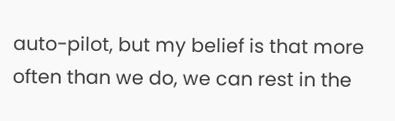auto-pilot, but my belief is that more often than we do, we can rest in the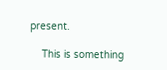present.

    This is something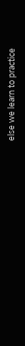else we learn to practice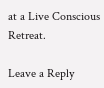at a Live Conscious Retreat.

Leave a Reply